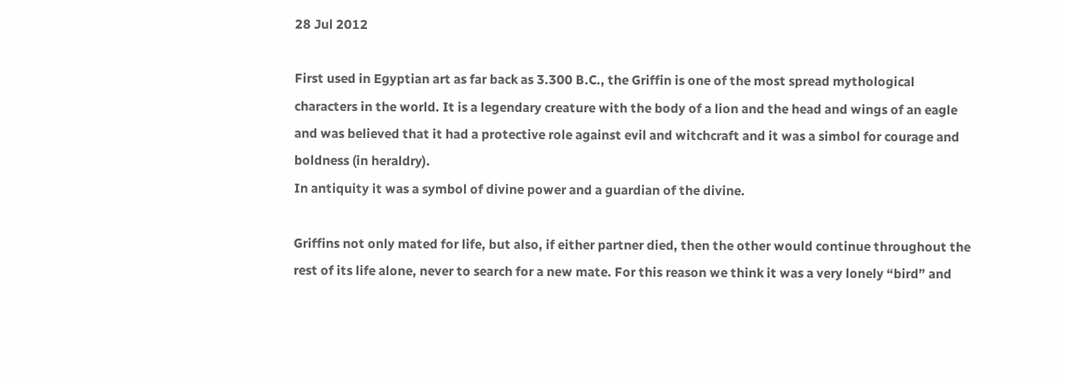28 Jul 2012

First used in Egyptian art as far back as 3.300 B.C., the Griffin is one of the most spread mythological characters in the world. It is a legendary creature with the body of a lion and the head and wings of an eagle and was believed that it had a protective role against evil and witchcraft and it was a simbol for courage and boldness (in heraldry).
In antiquity it was a symbol of divine power and a guardian of the divine.

Griffins not only mated for life, but also, if either partner died, then the other would continue throughout the rest of its life alone, never to search for a new mate. For this reason we think it was a very lonely “bird” and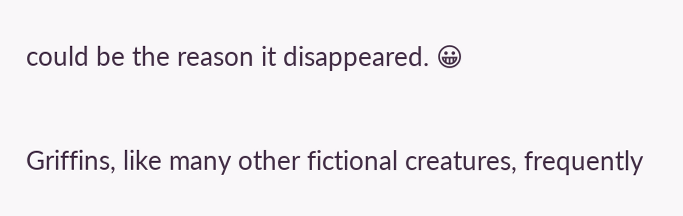could be the reason it disappeared. 😀

Griffins, like many other fictional creatures, frequently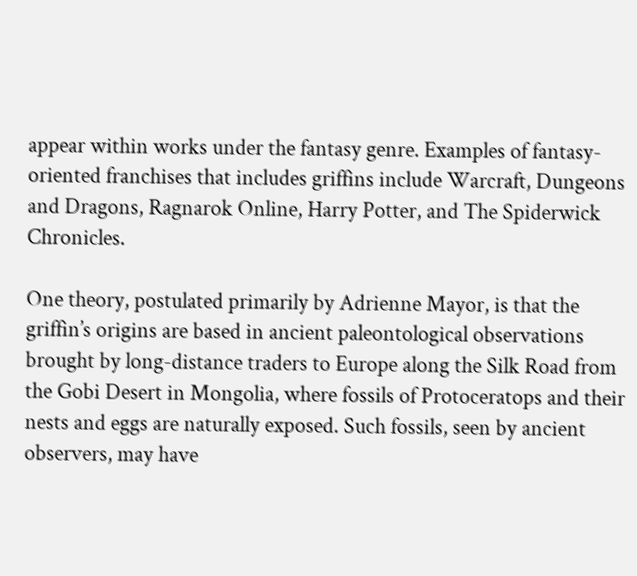appear within works under the fantasy genre. Examples of fantasy-oriented franchises that includes griffins include Warcraft, Dungeons and Dragons, Ragnarok Online, Harry Potter, and The Spiderwick Chronicles.

One theory, postulated primarily by Adrienne Mayor, is that the griffin’s origins are based in ancient paleontological observations brought by long-distance traders to Europe along the Silk Road from the Gobi Desert in Mongolia, where fossils of Protoceratops and their nests and eggs are naturally exposed. Such fossils, seen by ancient observers, may have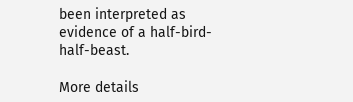been interpreted as evidence of a half-bird-half-beast.

More details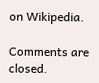on Wikipedia.

Comments are closed.